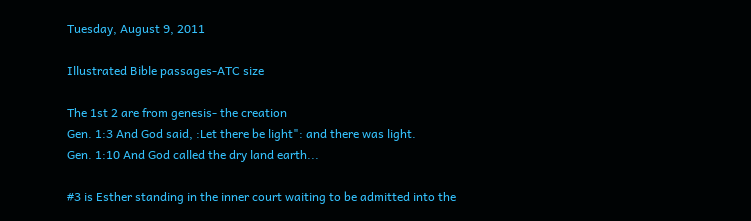Tuesday, August 9, 2011

Illustrated Bible passages-ATC size

The 1st 2 are from genesis- the creation
Gen. 1:3 And God said, :Let there be light": and there was light.
Gen. 1:10 And God called the dry land earth...

#3 is Esther standing in the inner court waiting to be admitted into the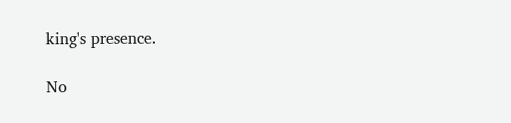king's presence.

No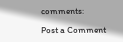comments:

Post a Comment